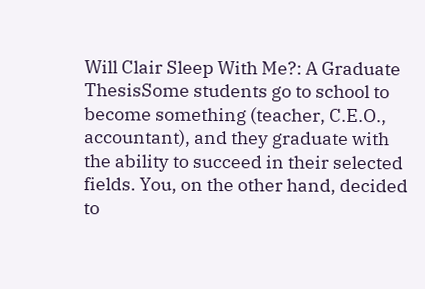Will Clair Sleep With Me?: A Graduate ThesisSome students go to school to become something (teacher, C.E.O., accountant), and they graduate with the ability to succeed in their selected fields. You, on the other hand, decided to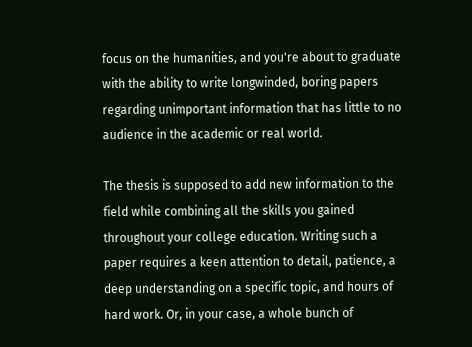focus on the humanities, and you're about to graduate with the ability to write longwinded, boring papers regarding unimportant information that has little to no audience in the academic or real world.

The thesis is supposed to add new information to the field while combining all the skills you gained throughout your college education. Writing such a paper requires a keen attention to detail, patience, a deep understanding on a specific topic, and hours of hard work. Or, in your case, a whole bunch of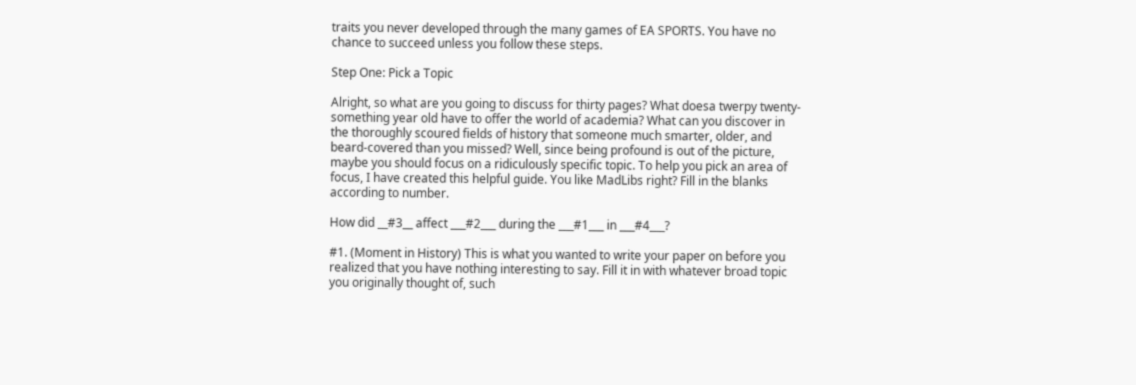traits you never developed through the many games of EA SPORTS. You have no chance to succeed unless you follow these steps.

Step One: Pick a Topic

Alright, so what are you going to discuss for thirty pages? What doesa twerpy twenty-something year old have to offer the world of academia? What can you discover in the thoroughly scoured fields of history that someone much smarter, older, and beard-covered than you missed? Well, since being profound is out of the picture, maybe you should focus on a ridiculously specific topic. To help you pick an area of focus, I have created this helpful guide. You like MadLibs right? Fill in the blanks according to number.

How did __#3__ affect ___#2___ during the ___#1___ in ___#4___?

#1. (Moment in History) This is what you wanted to write your paper on before you realized that you have nothing interesting to say. Fill it in with whatever broad topic you originally thought of, such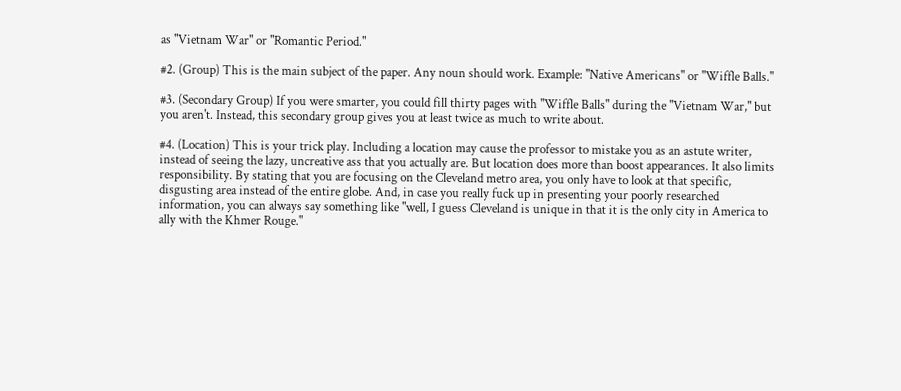as "Vietnam War" or "Romantic Period."

#2. (Group) This is the main subject of the paper. Any noun should work. Example: "Native Americans" or "Wiffle Balls."

#3. (Secondary Group) If you were smarter, you could fill thirty pages with "Wiffle Balls" during the "Vietnam War," but you aren't. Instead, this secondary group gives you at least twice as much to write about.

#4. (Location) This is your trick play. Including a location may cause the professor to mistake you as an astute writer, instead of seeing the lazy, uncreative ass that you actually are. But location does more than boost appearances. It also limits responsibility. By stating that you are focusing on the Cleveland metro area, you only have to look at that specific, disgusting area instead of the entire globe. And, in case you really fuck up in presenting your poorly researched information, you can always say something like "well, I guess Cleveland is unique in that it is the only city in America to ally with the Khmer Rouge."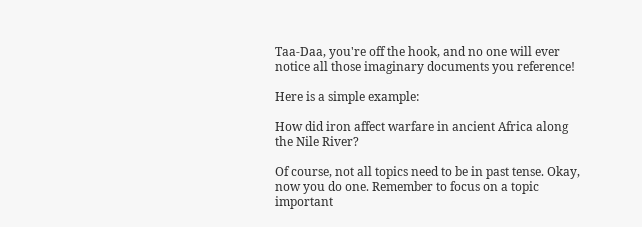Taa-Daa, you're off the hook, and no one will ever notice all those imaginary documents you reference!

Here is a simple example:

How did iron affect warfare in ancient Africa along the Nile River?

Of course, not all topics need to be in past tense. Okay, now you do one. Remember to focus on a topic important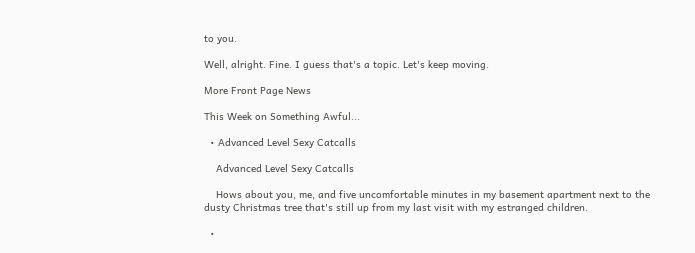to you.

Well, alright. Fine. I guess that's a topic. Let's keep moving.

More Front Page News

This Week on Something Awful...

  • Advanced Level Sexy Catcalls

    Advanced Level Sexy Catcalls

    Hows about you, me, and five uncomfortable minutes in my basement apartment next to the dusty Christmas tree that's still up from my last visit with my estranged children.

  •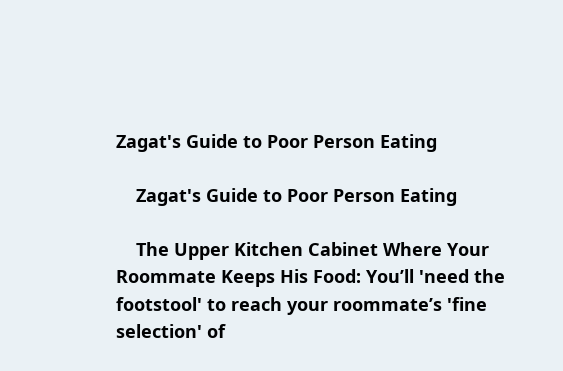Zagat's Guide to Poor Person Eating

    Zagat's Guide to Poor Person Eating

    The Upper Kitchen Cabinet Where Your Roommate Keeps His Food: You’ll 'need the footstool' to reach your roommate’s 'fine selection' of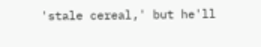'stale cereal,' but he'll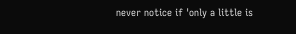never notice if 'only a little is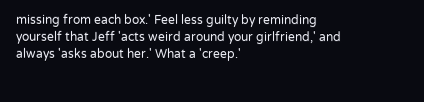missing from each box.' Feel less guilty by reminding yourself that Jeff 'acts weird around your girlfriend,' and always 'asks about her.' What a 'creep.'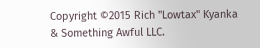Copyright ©2015 Rich "Lowtax" Kyanka & Something Awful LLC.